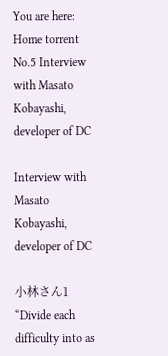You are here: Home torrent No.5 Interview with Masato Kobayashi, developer of DC

Interview with Masato Kobayashi, developer of DC

小林さん1 “Divide each difficulty into as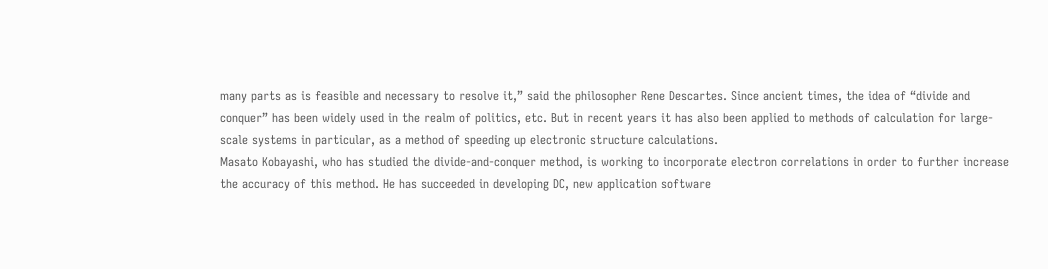many parts as is feasible and necessary to resolve it,” said the philosopher Rene Descartes. Since ancient times, the idea of “divide and conquer” has been widely used in the realm of politics, etc. But in recent years it has also been applied to methods of calculation for large-scale systems in particular, as a method of speeding up electronic structure calculations.
Masato Kobayashi, who has studied the divide-and-conquer method, is working to incorporate electron correlations in order to further increase the accuracy of this method. He has succeeded in developing DC, new application software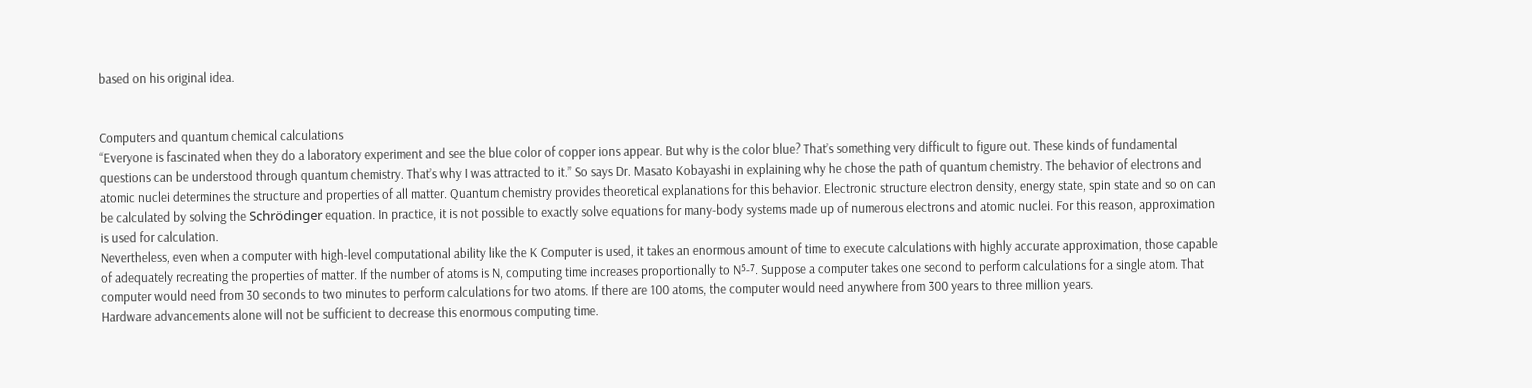based on his original idea.


Computers and quantum chemical calculations
“Everyone is fascinated when they do a laboratory experiment and see the blue color of copper ions appear. But why is the color blue? That’s something very difficult to figure out. These kinds of fundamental questions can be understood through quantum chemistry. That’s why I was attracted to it.” So says Dr. Masato Kobayashi in explaining why he chose the path of quantum chemistry. The behavior of electrons and atomic nuclei determines the structure and properties of all matter. Quantum chemistry provides theoretical explanations for this behavior. Electronic structure electron density, energy state, spin state and so on can be calculated by solving the Schrödinger equation. In practice, it is not possible to exactly solve equations for many-body systems made up of numerous electrons and atomic nuclei. For this reason, approximation is used for calculation.
Nevertheless, even when a computer with high-level computational ability like the K Computer is used, it takes an enormous amount of time to execute calculations with highly accurate approximation, those capable of adequately recreating the properties of matter. If the number of atoms is N, computing time increases proportionally to N⁵-⁷. Suppose a computer takes one second to perform calculations for a single atom. That computer would need from 30 seconds to two minutes to perform calculations for two atoms. If there are 100 atoms, the computer would need anywhere from 300 years to three million years.
Hardware advancements alone will not be sufficient to decrease this enormous computing time.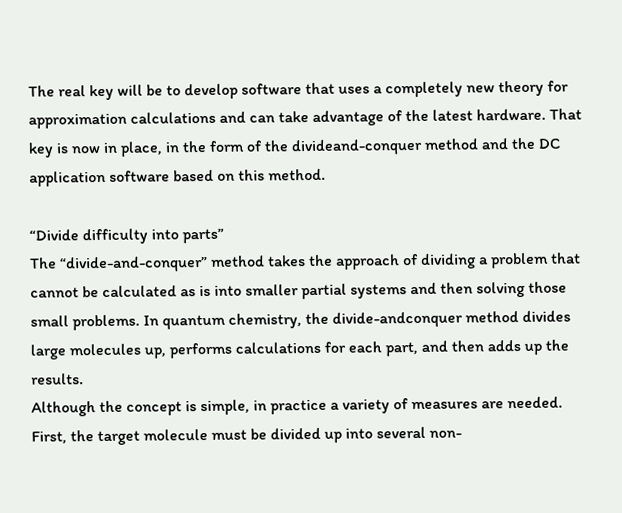The real key will be to develop software that uses a completely new theory for approximation calculations and can take advantage of the latest hardware. That key is now in place, in the form of the divideand-conquer method and the DC application software based on this method.

“Divide difficulty into parts”
The “divide-and-conquer” method takes the approach of dividing a problem that cannot be calculated as is into smaller partial systems and then solving those small problems. In quantum chemistry, the divide-andconquer method divides large molecules up, performs calculations for each part, and then adds up the results.
Although the concept is simple, in practice a variety of measures are needed. First, the target molecule must be divided up into several non-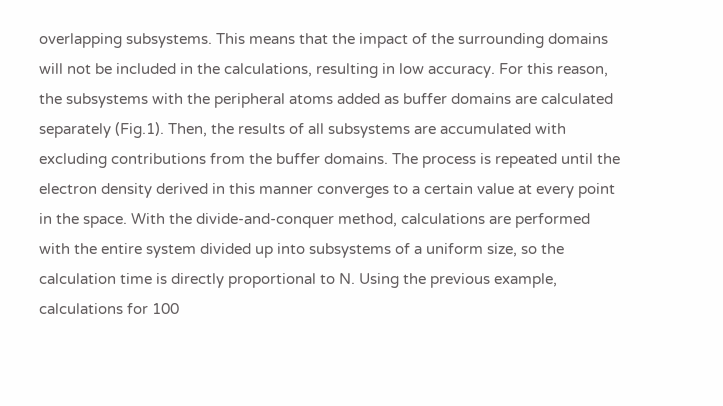overlapping subsystems. This means that the impact of the surrounding domains will not be included in the calculations, resulting in low accuracy. For this reason, the subsystems with the peripheral atoms added as buffer domains are calculated separately (Fig.1). Then, the results of all subsystems are accumulated with excluding contributions from the buffer domains. The process is repeated until the electron density derived in this manner converges to a certain value at every point in the space. With the divide-and-conquer method, calculations are performed with the entire system divided up into subsystems of a uniform size, so the calculation time is directly proportional to N. Using the previous example, calculations for 100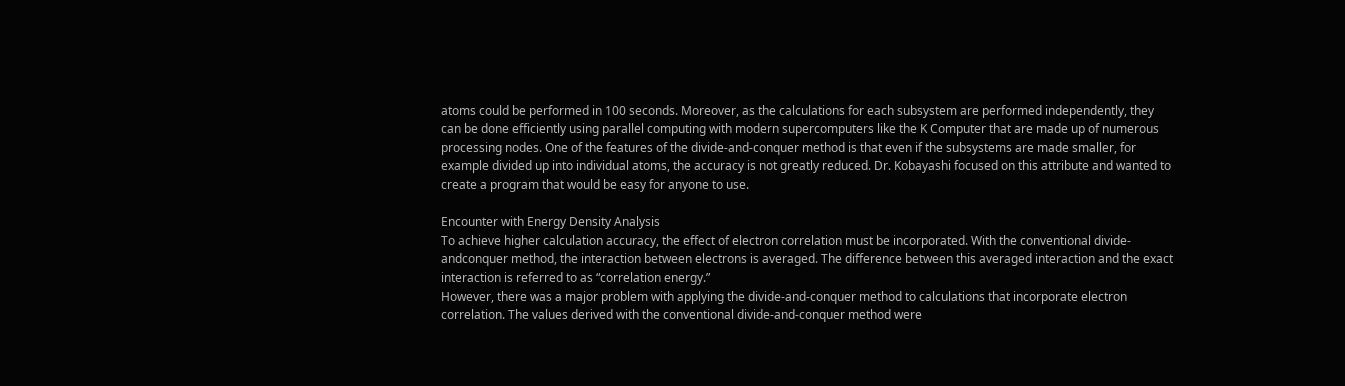atoms could be performed in 100 seconds. Moreover, as the calculations for each subsystem are performed independently, they can be done efficiently using parallel computing with modern supercomputers like the K Computer that are made up of numerous processing nodes. One of the features of the divide-and-conquer method is that even if the subsystems are made smaller, for example divided up into individual atoms, the accuracy is not greatly reduced. Dr. Kobayashi focused on this attribute and wanted to create a program that would be easy for anyone to use.

Encounter with Energy Density Analysis
To achieve higher calculation accuracy, the effect of electron correlation must be incorporated. With the conventional divide-andconquer method, the interaction between electrons is averaged. The difference between this averaged interaction and the exact interaction is referred to as “correlation energy.”
However, there was a major problem with applying the divide-and-conquer method to calculations that incorporate electron correlation. The values derived with the conventional divide-and-conquer method were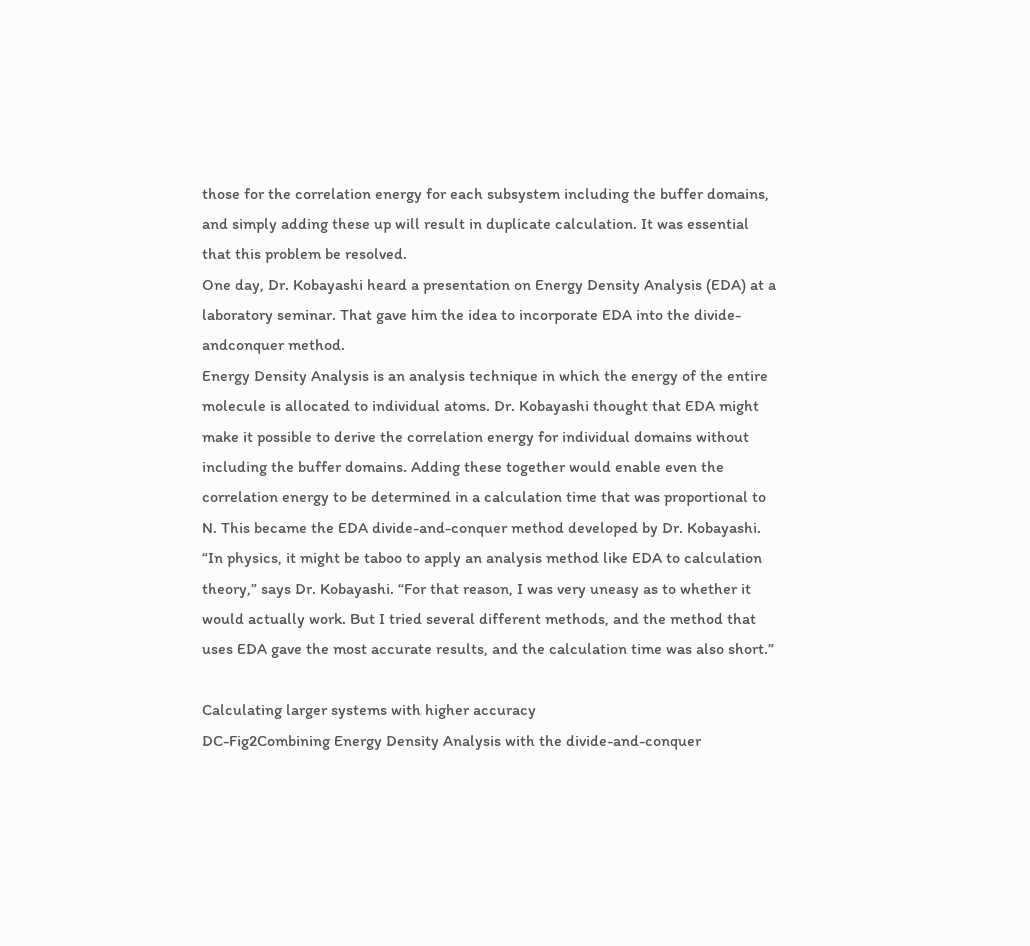those for the correlation energy for each subsystem including the buffer domains, and simply adding these up will result in duplicate calculation. It was essential that this problem be resolved.
One day, Dr. Kobayashi heard a presentation on Energy Density Analysis (EDA) at a laboratory seminar. That gave him the idea to incorporate EDA into the divide-andconquer method.
Energy Density Analysis is an analysis technique in which the energy of the entire molecule is allocated to individual atoms. Dr. Kobayashi thought that EDA might make it possible to derive the correlation energy for individual domains without including the buffer domains. Adding these together would enable even the correlation energy to be determined in a calculation time that was proportional to N. This became the EDA divide-and-conquer method developed by Dr. Kobayashi.
“In physics, it might be taboo to apply an analysis method like EDA to calculation theory,” says Dr. Kobayashi. “For that reason, I was very uneasy as to whether it would actually work. But I tried several different methods, and the method that uses EDA gave the most accurate results, and the calculation time was also short.”

Calculating larger systems with higher accuracy
DC-Fig2Combining Energy Density Analysis with the divide-and-conquer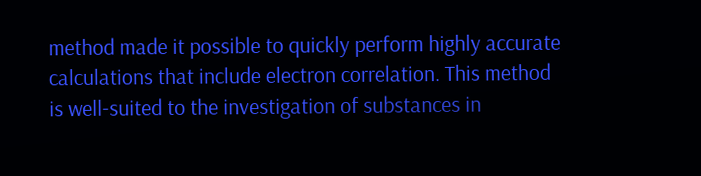method made it possible to quickly perform highly accurate calculations that include electron correlation. This method is well-suited to the investigation of substances in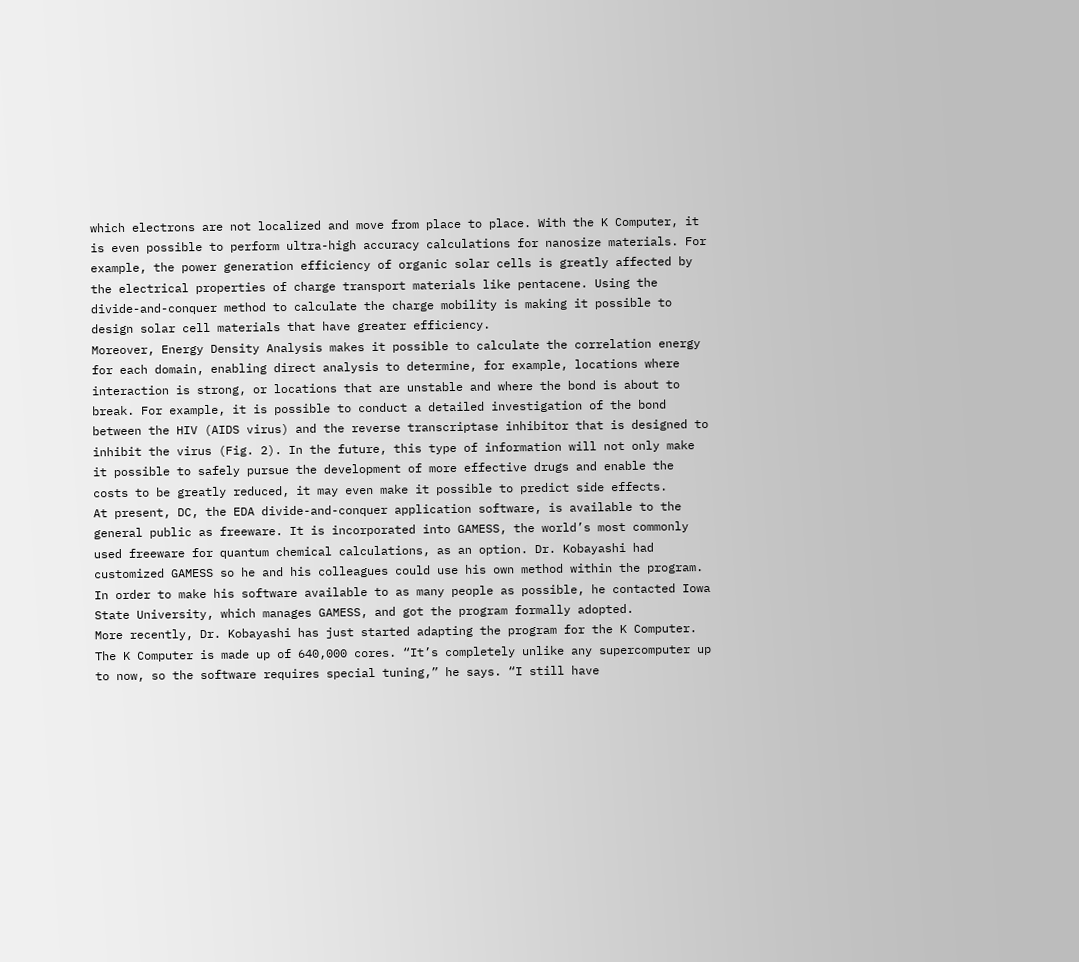which electrons are not localized and move from place to place. With the K Computer, it is even possible to perform ultra-high accuracy calculations for nanosize materials. For example, the power generation efficiency of organic solar cells is greatly affected by the electrical properties of charge transport materials like pentacene. Using the divide-and-conquer method to calculate the charge mobility is making it possible to design solar cell materials that have greater efficiency.
Moreover, Energy Density Analysis makes it possible to calculate the correlation energy for each domain, enabling direct analysis to determine, for example, locations where interaction is strong, or locations that are unstable and where the bond is about to break. For example, it is possible to conduct a detailed investigation of the bond between the HIV (AIDS virus) and the reverse transcriptase inhibitor that is designed to inhibit the virus (Fig. 2). In the future, this type of information will not only make it possible to safely pursue the development of more effective drugs and enable the costs to be greatly reduced, it may even make it possible to predict side effects.
At present, DC, the EDA divide-and-conquer application software, is available to the general public as freeware. It is incorporated into GAMESS, the world’s most commonly used freeware for quantum chemical calculations, as an option. Dr. Kobayashi had customized GAMESS so he and his colleagues could use his own method within the program. In order to make his software available to as many people as possible, he contacted Iowa State University, which manages GAMESS, and got the program formally adopted.
More recently, Dr. Kobayashi has just started adapting the program for the K Computer. The K Computer is made up of 640,000 cores. “It’s completely unlike any supercomputer up to now, so the software requires special tuning,” he says. “I still have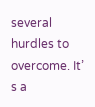several hurdles to overcome. It’ s a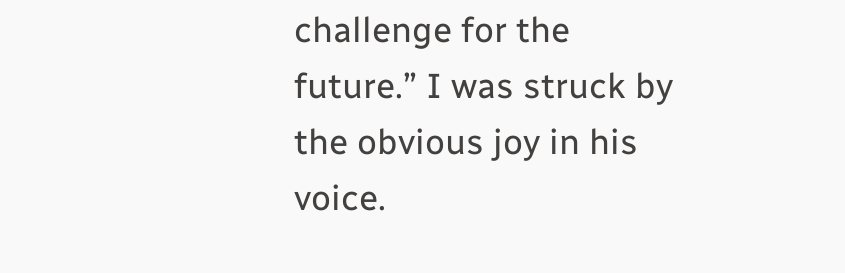challenge for the future.” I was struck by the obvious joy in his voice.